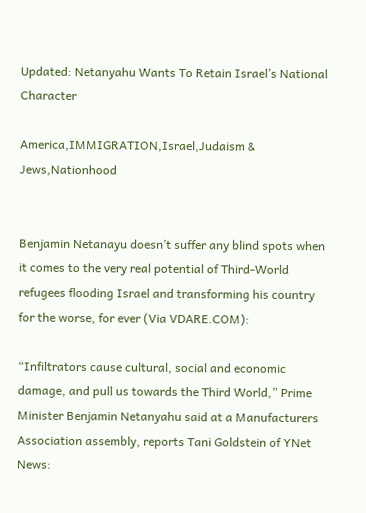Updated: Netanyahu Wants To Retain Israel’s National Character

America,IMMIGRATION,Israel,Judaism & Jews,Nationhood


Benjamin Netanayu doesn’t suffer any blind spots when it comes to the very real potential of Third-World refugees flooding Israel and transforming his country for the worse, for ever (Via VDARE.COM):

“Infiltrators cause cultural, social and economic damage, and pull us towards the Third World,” Prime Minister Benjamin Netanyahu said at a Manufacturers Association assembly, reports Tani Goldstein of YNet News: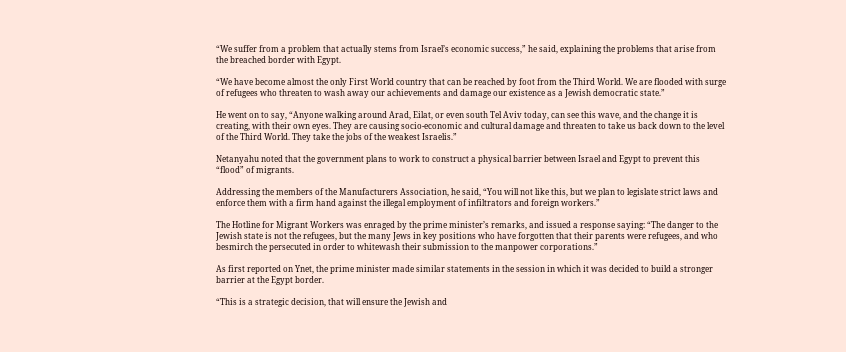“We suffer from a problem that actually stems from Israel’s economic success,” he said, explaining the problems that arise from the breached border with Egypt.

“We have become almost the only First World country that can be reached by foot from the Third World. We are flooded with surge of refugees who threaten to wash away our achievements and damage our existence as a Jewish democratic state.”

He went on to say, “Anyone walking around Arad, Eilat, or even south Tel Aviv today, can see this wave, and the change it is creating, with their own eyes. They are causing socio-economic and cultural damage and threaten to take us back down to the level of the Third World. They take the jobs of the weakest Israelis.”

Netanyahu noted that the government plans to work to construct a physical barrier between Israel and Egypt to prevent this “flood” of migrants.

Addressing the members of the Manufacturers Association, he said, “You will not like this, but we plan to legislate strict laws and enforce them with a firm hand against the illegal employment of infiltrators and foreign workers.”

The Hotline for Migrant Workers was enraged by the prime minister’s remarks, and issued a response saying: “The danger to the Jewish state is not the refugees, but the many Jews in key positions who have forgotten that their parents were refugees, and who besmirch the persecuted in order to whitewash their submission to the manpower corporations.”

As first reported on Ynet, the prime minister made similar statements in the session in which it was decided to build a stronger barrier at the Egypt border.

“This is a strategic decision, that will ensure the Jewish and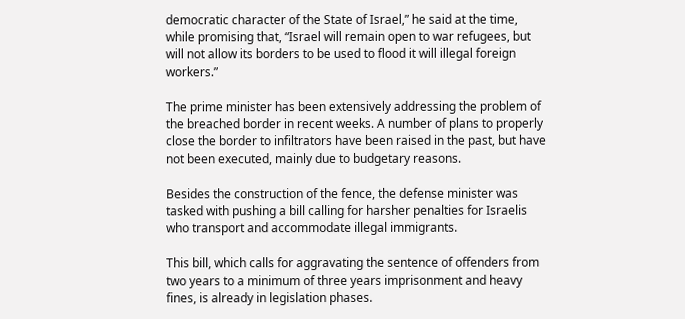democratic character of the State of Israel,” he said at the time, while promising that, “Israel will remain open to war refugees, but will not allow its borders to be used to flood it will illegal foreign workers.”

The prime minister has been extensively addressing the problem of the breached border in recent weeks. A number of plans to properly close the border to infiltrators have been raised in the past, but have not been executed, mainly due to budgetary reasons.

Besides the construction of the fence, the defense minister was tasked with pushing a bill calling for harsher penalties for Israelis who transport and accommodate illegal immigrants.

This bill, which calls for aggravating the sentence of offenders from two years to a minimum of three years imprisonment and heavy fines, is already in legislation phases.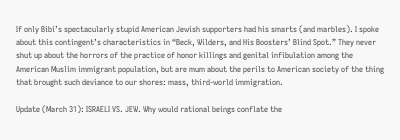If only Bibi’s spectacularly stupid American Jewish supporters had his smarts (and marbles). I spoke about this contingent’s characteristics in “Beck, Wilders, and His Boosters’ Blind Spot.” They never shut up about the horrors of the practice of honor killings and genital infibulation among the American Muslim immigrant population, but are mum about the perils to American society of the thing that brought such deviance to our shores: mass, third-world immigration.

Update (March 31): ISRAELI VS. JEW. Why would rational beings conflate the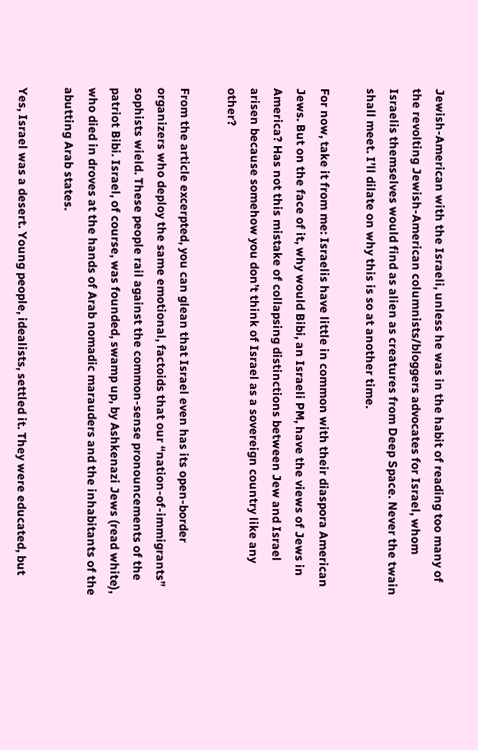Jewish-American with the Israeli, unless he was in the habit of reading too many of the revolting Jewish-American columnists/bloggers advocates for Israel, whom Israelis themselves would find as alien as creatures from Deep Space. Never the twain shall meet. I’ll dilate on why this is so at another time.

For now, take it from me: Israelis have little in common with their diaspora American Jews. But on the face of it, why would Bibi, an Israeli PM, have the views of Jews in America? Has not this mistake of collapsing distinctions between Jew and Israel arisen because somehow you don’t think of Israel as a sovereign country like any other?

From the article excerpted, you can glean that Israel even has its open-border organizers who deploy the same emotional, factoids that our “nation-of-immigrants” sophists wield. These people rail against the common-sense pronouncements of the patriot Bibi. Israel, of course, was founded, swamp up, by Ashkenazi Jews (read white), who died in droves at the hands of Arab nomadic marauders and the inhabitants of the abutting Arab states.

Yes, Israel was a desert. Young people, idealists, settled it. They were educated, but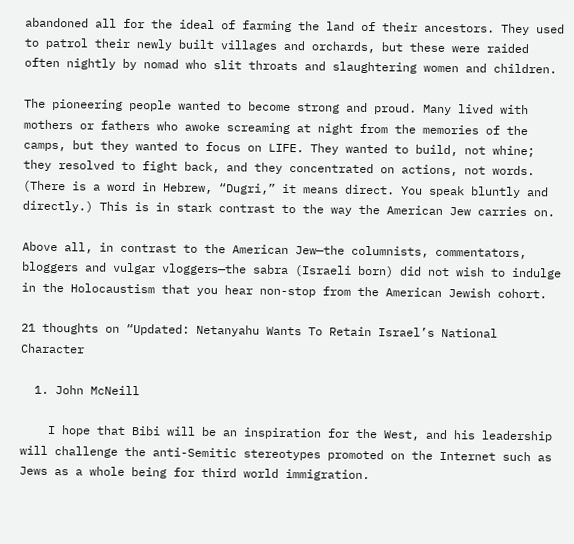abandoned all for the ideal of farming the land of their ancestors. They used to patrol their newly built villages and orchards, but these were raided often nightly by nomad who slit throats and slaughtering women and children.

The pioneering people wanted to become strong and proud. Many lived with mothers or fathers who awoke screaming at night from the memories of the camps, but they wanted to focus on LIFE. They wanted to build, not whine; they resolved to fight back, and they concentrated on actions, not words. (There is a word in Hebrew, “Dugri,” it means direct. You speak bluntly and directly.) This is in stark contrast to the way the American Jew carries on.

Above all, in contrast to the American Jew—the columnists, commentators, bloggers and vulgar vloggers—the sabra (Israeli born) did not wish to indulge in the Holocaustism that you hear non-stop from the American Jewish cohort.

21 thoughts on “Updated: Netanyahu Wants To Retain Israel’s National Character

  1. John McNeill

    I hope that Bibi will be an inspiration for the West, and his leadership will challenge the anti-Semitic stereotypes promoted on the Internet such as Jews as a whole being for third world immigration.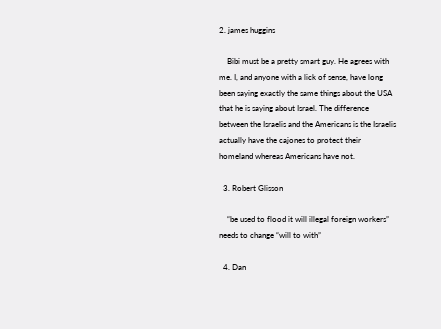2. james huggins

    Bibi must be a pretty smart guy. He agrees with me. I, and anyone with a lick of sense, have long been saying exactly the same things about the USA that he is saying about Israel. The difference between the Israelis and the Americans is the Israelis actually have the cajones to protect their homeland whereas Americans have not.

  3. Robert Glisson

    “be used to flood it will illegal foreign workers” needs to change “will to with”

  4. Dan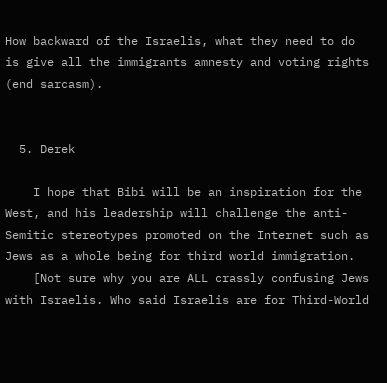How backward of the Israelis, what they need to do is give all the immigrants amnesty and voting rights (end sarcasm).


  5. Derek

    I hope that Bibi will be an inspiration for the West, and his leadership will challenge the anti-Semitic stereotypes promoted on the Internet such as Jews as a whole being for third world immigration.
    [Not sure why you are ALL crassly confusing Jews with Israelis. Who said Israelis are for Third-World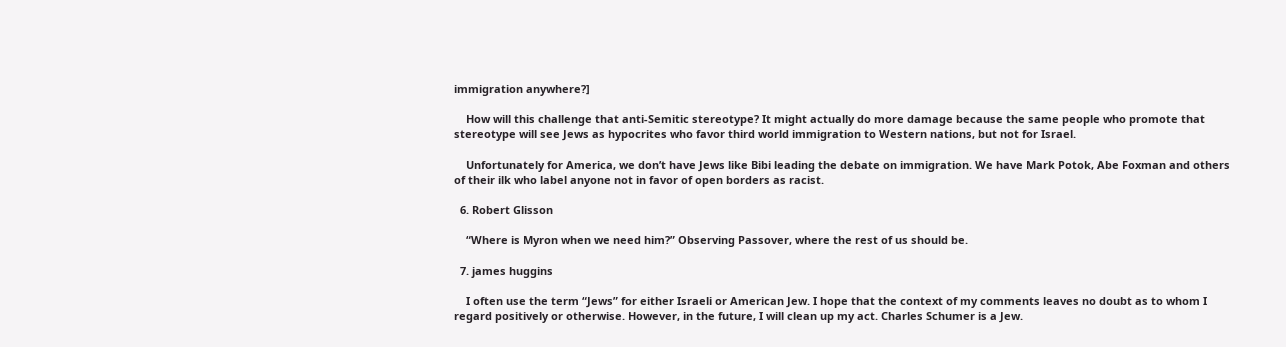immigration anywhere?]

    How will this challenge that anti-Semitic stereotype? It might actually do more damage because the same people who promote that stereotype will see Jews as hypocrites who favor third world immigration to Western nations, but not for Israel.

    Unfortunately for America, we don’t have Jews like Bibi leading the debate on immigration. We have Mark Potok, Abe Foxman and others of their ilk who label anyone not in favor of open borders as racist.

  6. Robert Glisson

    “Where is Myron when we need him?” Observing Passover, where the rest of us should be.

  7. james huggins

    I often use the term “Jews” for either Israeli or American Jew. I hope that the context of my comments leaves no doubt as to whom I regard positively or otherwise. However, in the future, I will clean up my act. Charles Schumer is a Jew.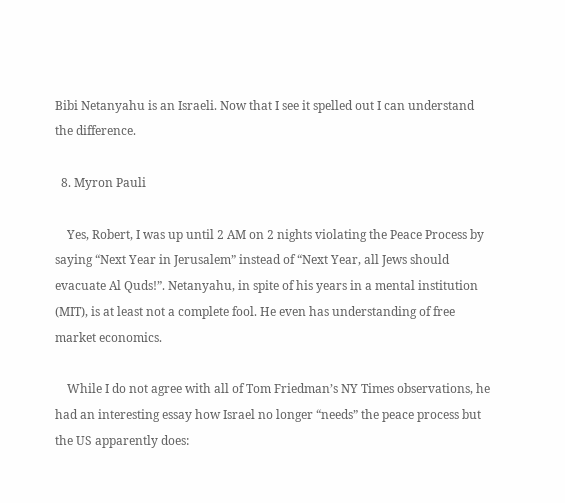Bibi Netanyahu is an Israeli. Now that I see it spelled out I can understand the difference.

  8. Myron Pauli

    Yes, Robert, I was up until 2 AM on 2 nights violating the Peace Process by saying “Next Year in Jerusalem” instead of “Next Year, all Jews should evacuate Al Quds!”. Netanyahu, in spite of his years in a mental institution (MIT), is at least not a complete fool. He even has understanding of free market economics.

    While I do not agree with all of Tom Friedman’s NY Times observations, he had an interesting essay how Israel no longer “needs” the peace process but the US apparently does: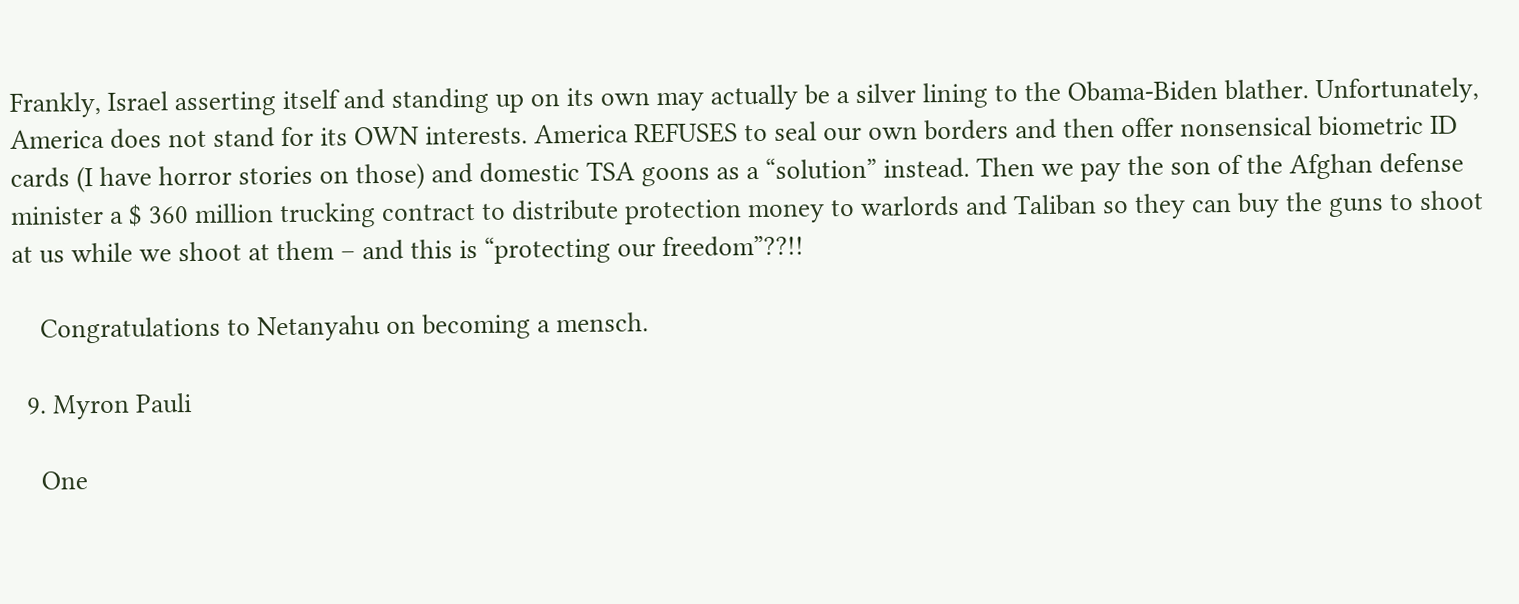Frankly, Israel asserting itself and standing up on its own may actually be a silver lining to the Obama-Biden blather. Unfortunately, America does not stand for its OWN interests. America REFUSES to seal our own borders and then offer nonsensical biometric ID cards (I have horror stories on those) and domestic TSA goons as a “solution” instead. Then we pay the son of the Afghan defense minister a $ 360 million trucking contract to distribute protection money to warlords and Taliban so they can buy the guns to shoot at us while we shoot at them – and this is “protecting our freedom”??!!

    Congratulations to Netanyahu on becoming a mensch.

  9. Myron Pauli

    One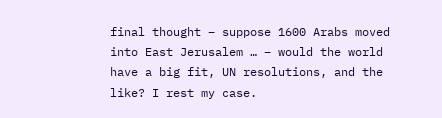final thought – suppose 1600 Arabs moved into East Jerusalem … – would the world have a big fit, UN resolutions, and the like? I rest my case.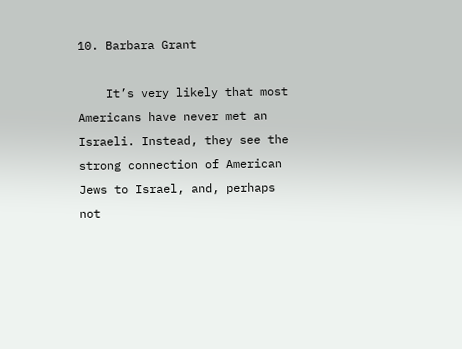10. Barbara Grant

    It’s very likely that most Americans have never met an Israeli. Instead, they see the strong connection of American Jews to Israel, and, perhaps not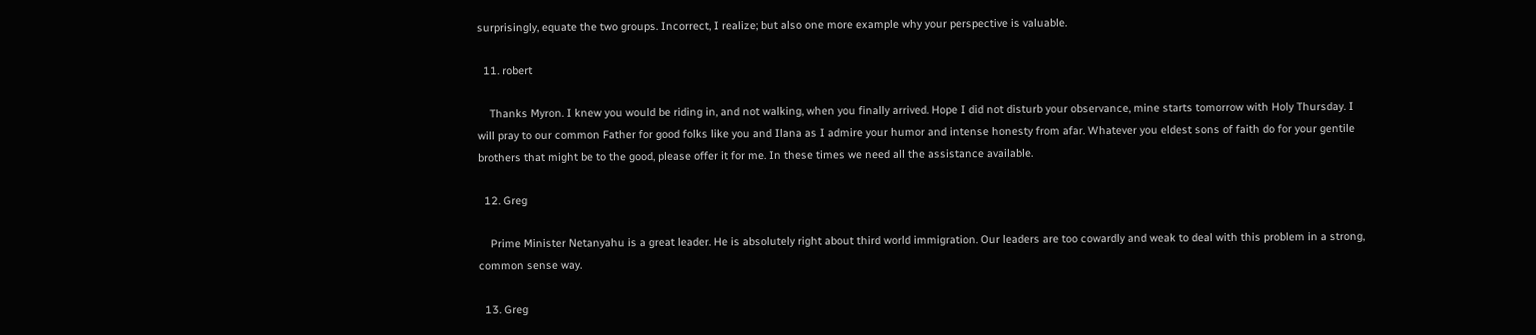surprisingly, equate the two groups. Incorrect, I realize; but also one more example why your perspective is valuable.

  11. robert

    Thanks Myron. I knew you would be riding in, and not walking, when you finally arrived. Hope I did not disturb your observance, mine starts tomorrow with Holy Thursday. I will pray to our common Father for good folks like you and Ilana as I admire your humor and intense honesty from afar. Whatever you eldest sons of faith do for your gentile brothers that might be to the good, please offer it for me. In these times we need all the assistance available.

  12. Greg

    Prime Minister Netanyahu is a great leader. He is absolutely right about third world immigration. Our leaders are too cowardly and weak to deal with this problem in a strong, common sense way.

  13. Greg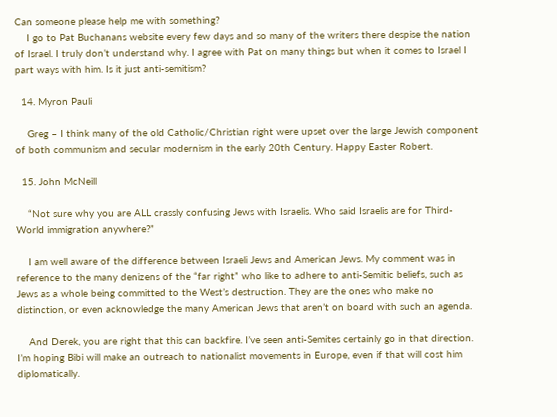Can someone please help me with something?
    I go to Pat Buchanans website every few days and so many of the writers there despise the nation of Israel. I truly don’t understand why. I agree with Pat on many things but when it comes to Israel I part ways with him. Is it just anti-semitism?

  14. Myron Pauli

    Greg – I think many of the old Catholic/Christian right were upset over the large Jewish component of both communism and secular modernism in the early 20th Century. Happy Easter Robert.

  15. John McNeill

    “Not sure why you are ALL crassly confusing Jews with Israelis. Who said Israelis are for Third-World immigration anywhere?”

    I am well aware of the difference between Israeli Jews and American Jews. My comment was in reference to the many denizens of the “far right” who like to adhere to anti-Semitic beliefs, such as Jews as a whole being committed to the West’s destruction. They are the ones who make no distinction, or even acknowledge the many American Jews that aren’t on board with such an agenda.

    And Derek, you are right that this can backfire. I’ve seen anti-Semites certainly go in that direction. I’m hoping Bibi will make an outreach to nationalist movements in Europe, even if that will cost him diplomatically.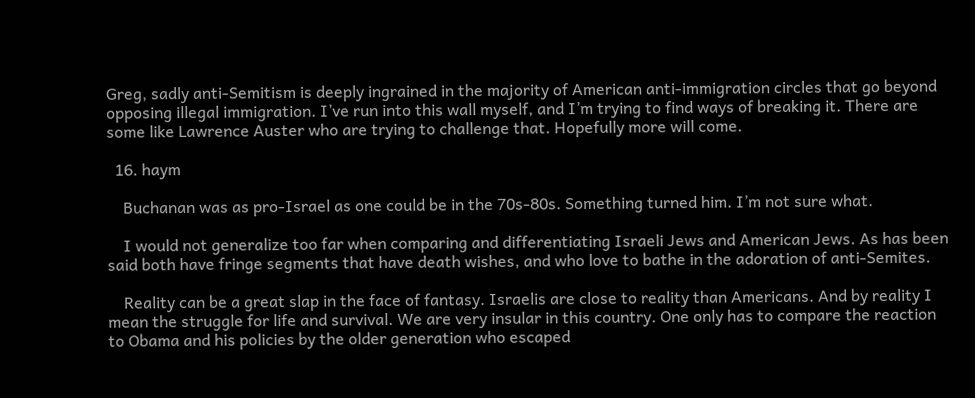Greg, sadly anti-Semitism is deeply ingrained in the majority of American anti-immigration circles that go beyond opposing illegal immigration. I’ve run into this wall myself, and I’m trying to find ways of breaking it. There are some like Lawrence Auster who are trying to challenge that. Hopefully more will come.

  16. haym

    Buchanan was as pro-Israel as one could be in the 70s-80s. Something turned him. I’m not sure what.

    I would not generalize too far when comparing and differentiating Israeli Jews and American Jews. As has been said both have fringe segments that have death wishes, and who love to bathe in the adoration of anti-Semites.

    Reality can be a great slap in the face of fantasy. Israelis are close to reality than Americans. And by reality I mean the struggle for life and survival. We are very insular in this country. One only has to compare the reaction to Obama and his policies by the older generation who escaped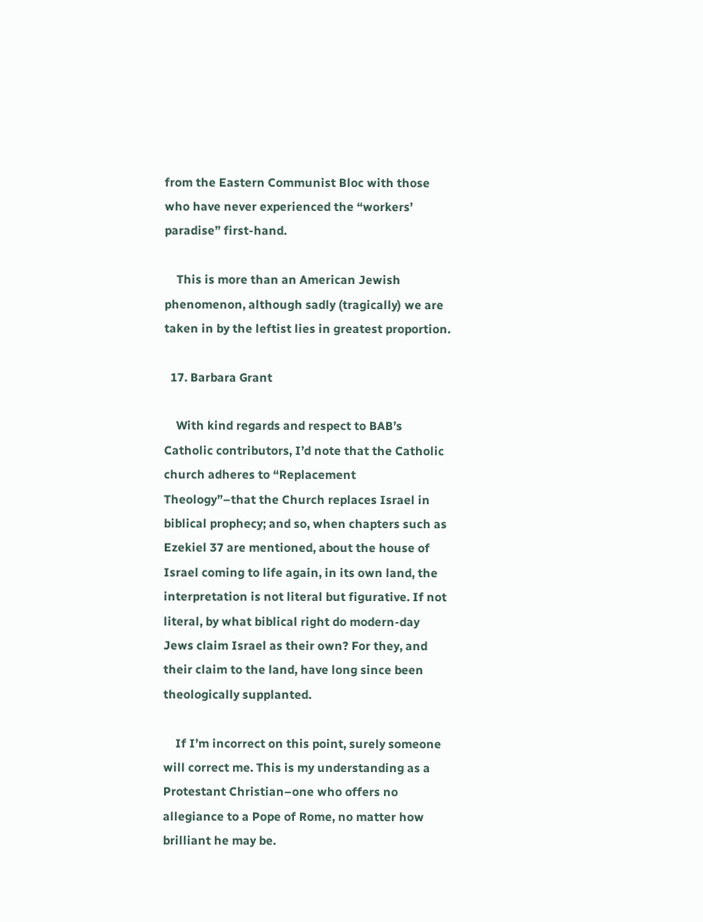from the Eastern Communist Bloc with those who have never experienced the “workers’ paradise” first-hand.

    This is more than an American Jewish phenomenon, although sadly (tragically) we are taken in by the leftist lies in greatest proportion.

  17. Barbara Grant

    With kind regards and respect to BAB’s Catholic contributors, I’d note that the Catholic church adheres to “Replacement Theology”–that the Church replaces Israel in biblical prophecy; and so, when chapters such as Ezekiel 37 are mentioned, about the house of Israel coming to life again, in its own land, the interpretation is not literal but figurative. If not literal, by what biblical right do modern-day Jews claim Israel as their own? For they, and their claim to the land, have long since been theologically supplanted.

    If I’m incorrect on this point, surely someone will correct me. This is my understanding as a Protestant Christian–one who offers no allegiance to a Pope of Rome, no matter how brilliant he may be.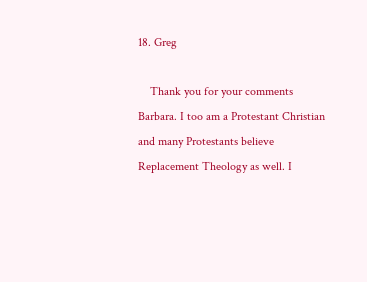18. Greg

    Thank you for your comments Barbara. I too am a Protestant Christian and many Protestants believe Replacement Theology as well. I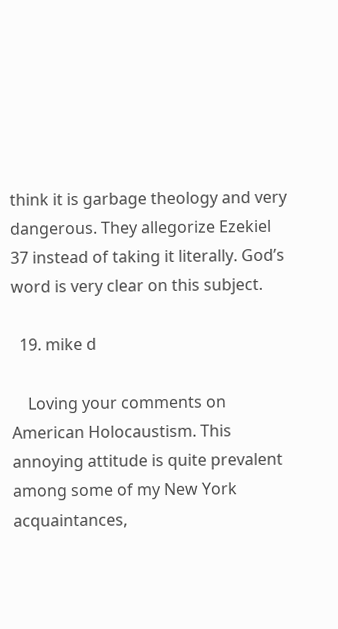think it is garbage theology and very dangerous. They allegorize Ezekiel 37 instead of taking it literally. God’s word is very clear on this subject.

  19. mike d

    Loving your comments on American Holocaustism. This annoying attitude is quite prevalent among some of my New York acquaintances,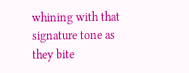whining with that signature tone as they bite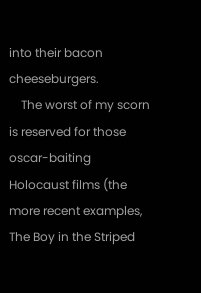into their bacon cheeseburgers.
    The worst of my scorn is reserved for those oscar-baiting Holocaust films (the more recent examples, The Boy in the Striped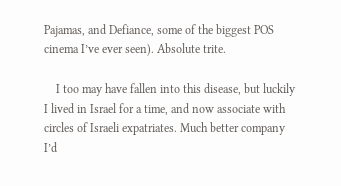Pajamas, and Defiance, some of the biggest POS cinema I’ve ever seen). Absolute trite.

    I too may have fallen into this disease, but luckily I lived in Israel for a time, and now associate with circles of Israeli expatriates. Much better company I’d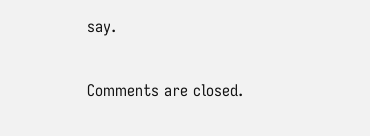say.

Comments are closed.